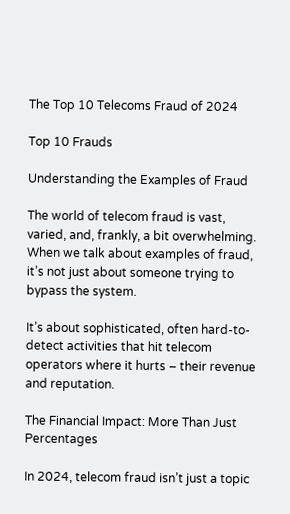The Top 10 Telecoms Fraud of 2024

Top 10 Frauds

Understanding the Examples of Fraud

The world of telecom fraud is vast, varied, and, frankly, a bit overwhelming. When we talk about examples of fraud, it’s not just about someone trying to bypass the system.

It’s about sophisticated, often hard-to-detect activities that hit telecom operators where it hurts – their revenue and reputation.

The Financial Impact: More Than Just Percentages

In 2024, telecom fraud isn’t just a topic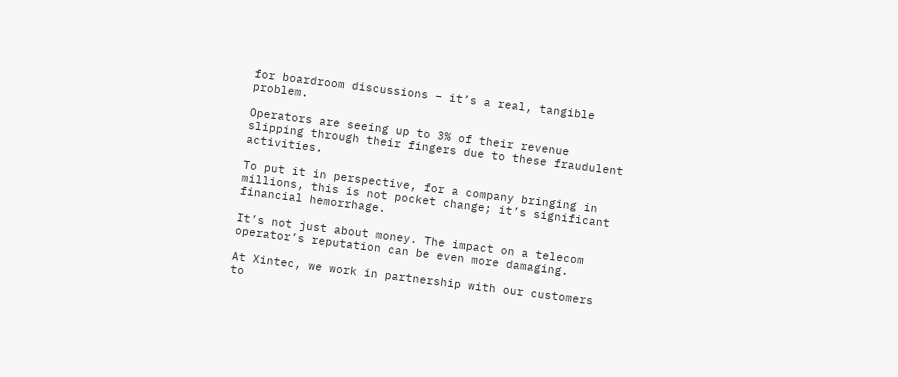for boardroom discussions – it’s a real, tangible problem.

Operators are seeing up to 3% of their revenue slipping through their fingers due to these fraudulent activities.

To put it in perspective, for a company bringing in millions, this is not pocket change; it’s significant financial hemorrhage.

It’s not just about money. The impact on a telecom operator’s reputation can be even more damaging.

At Xintec, we work in partnership with our customers to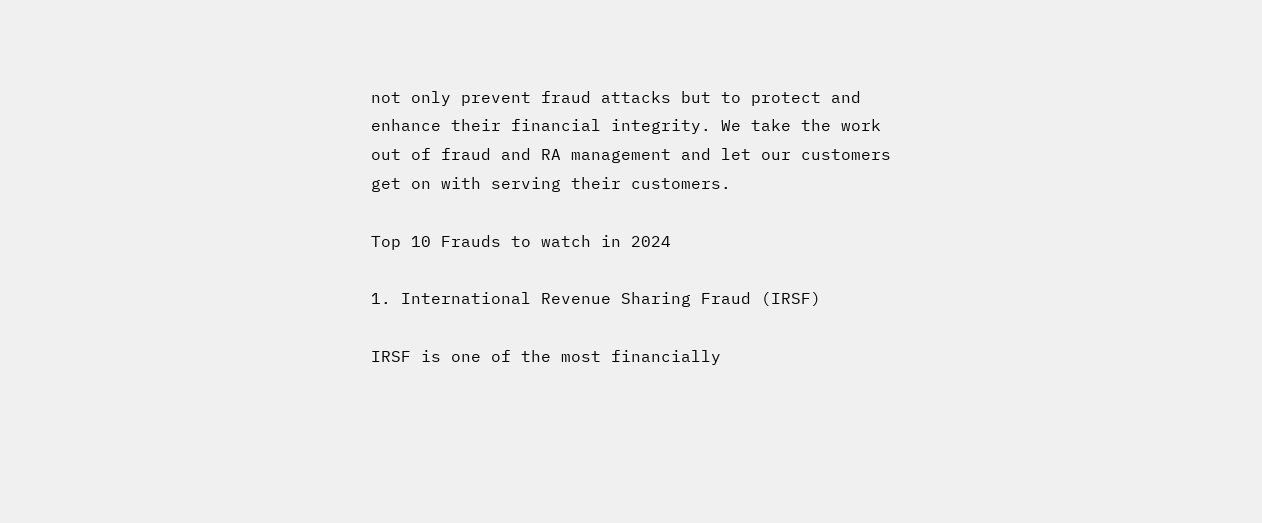not only prevent fraud attacks but to protect and enhance their financial integrity. We take the work out of fraud and RA management and let our customers get on with serving their customers.

Top 10 Frauds to watch in 2024

1. International Revenue Sharing Fraud (IRSF)

IRSF is one of the most financially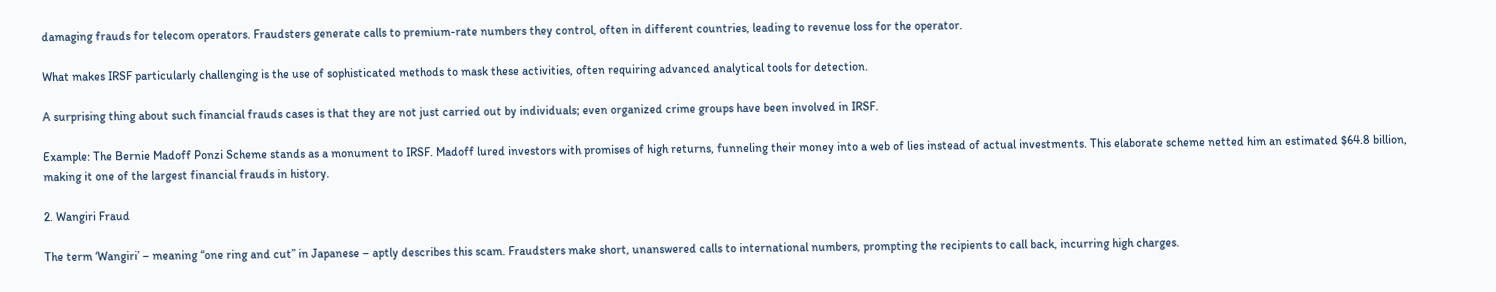damaging frauds for telecom operators. Fraudsters generate calls to premium-rate numbers they control, often in different countries, leading to revenue loss for the operator.

What makes IRSF particularly challenging is the use of sophisticated methods to mask these activities, often requiring advanced analytical tools for detection.

A surprising thing about such financial frauds cases is that they are not just carried out by individuals; even organized crime groups have been involved in IRSF.

Example: The Bernie Madoff Ponzi Scheme stands as a monument to IRSF. Madoff lured investors with promises of high returns, funneling their money into a web of lies instead of actual investments. This elaborate scheme netted him an estimated $64.8 billion, making it one of the largest financial frauds in history.

2. Wangiri Fraud

The term ‘Wangiri’ – meaning “one ring and cut” in Japanese – aptly describes this scam. Fraudsters make short, unanswered calls to international numbers, prompting the recipients to call back, incurring high charges.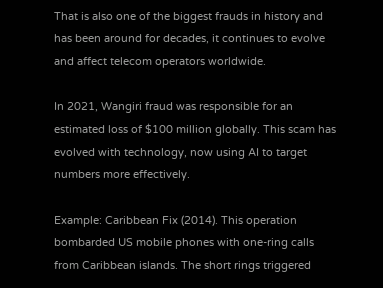That is also one of the biggest frauds in history and has been around for decades, it continues to evolve and affect telecom operators worldwide.

In 2021, Wangiri fraud was responsible for an estimated loss of $100 million globally. This scam has evolved with technology, now using AI to target numbers more effectively.

Example: Caribbean Fix (2014). This operation bombarded US mobile phones with one-ring calls from Caribbean islands. The short rings triggered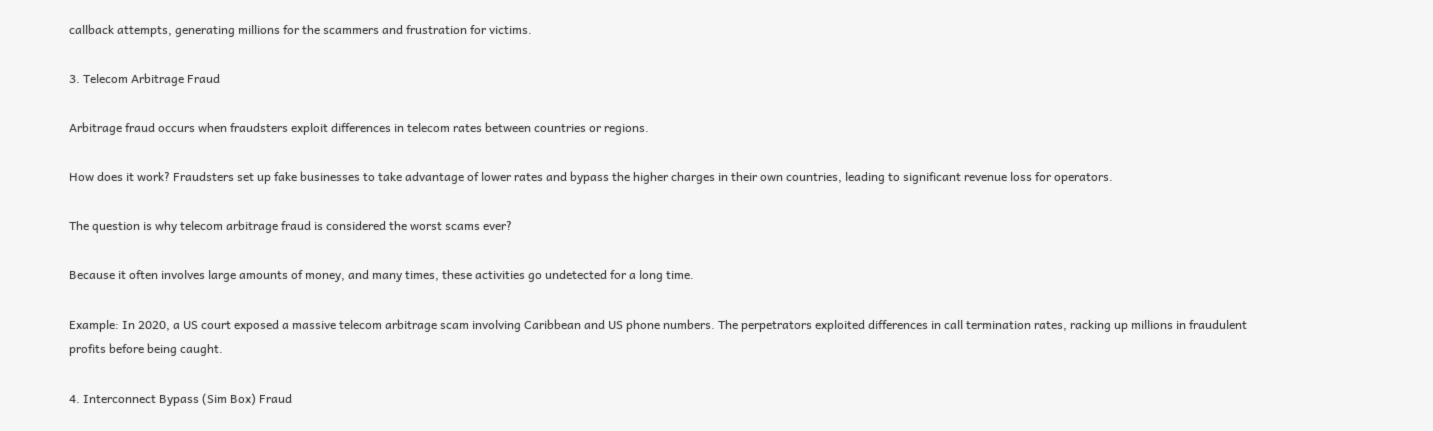callback attempts, generating millions for the scammers and frustration for victims.

3. Telecom Arbitrage Fraud

Arbitrage fraud occurs when fraudsters exploit differences in telecom rates between countries or regions.

How does it work? Fraudsters set up fake businesses to take advantage of lower rates and bypass the higher charges in their own countries, leading to significant revenue loss for operators.

The question is why telecom arbitrage fraud is considered the worst scams ever?

Because it often involves large amounts of money, and many times, these activities go undetected for a long time.

Example: In 2020, a US court exposed a massive telecom arbitrage scam involving Caribbean and US phone numbers. The perpetrators exploited differences in call termination rates, racking up millions in fraudulent profits before being caught.

4. Interconnect Bypass (Sim Box) Fraud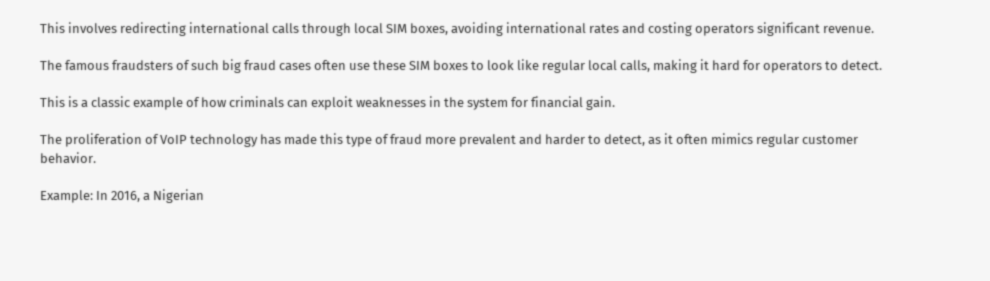This involves redirecting international calls through local SIM boxes, avoiding international rates and costing operators significant revenue.

The famous fraudsters of such big fraud cases often use these SIM boxes to look like regular local calls, making it hard for operators to detect.

This is a classic example of how criminals can exploit weaknesses in the system for financial gain.

The proliferation of VoIP technology has made this type of fraud more prevalent and harder to detect, as it often mimics regular customer behavior.

Example: In 2016, a Nigerian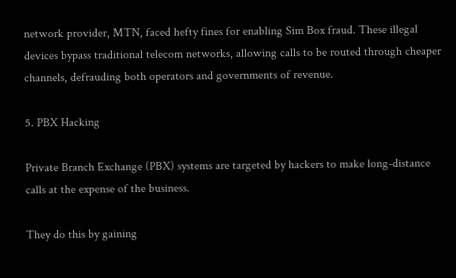network provider, MTN, faced hefty fines for enabling Sim Box fraud. These illegal devices bypass traditional telecom networks, allowing calls to be routed through cheaper channels, defrauding both operators and governments of revenue.

5. PBX Hacking

Private Branch Exchange (PBX) systems are targeted by hackers to make long-distance calls at the expense of the business.

They do this by gaining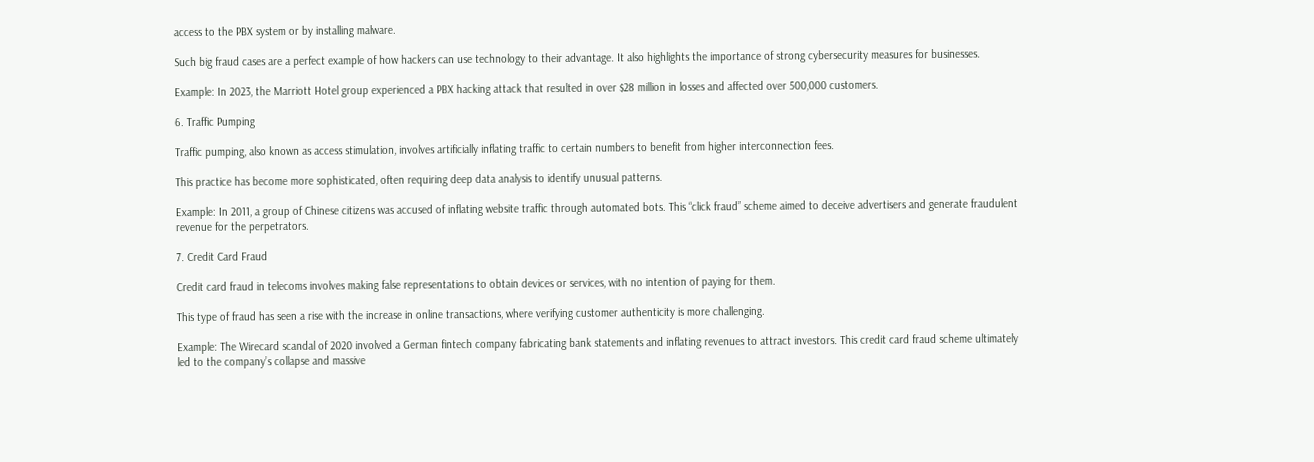access to the PBX system or by installing malware.

Such big fraud cases are a perfect example of how hackers can use technology to their advantage. It also highlights the importance of strong cybersecurity measures for businesses.

Example: In 2023, the Marriott Hotel group experienced a PBX hacking attack that resulted in over $28 million in losses and affected over 500,000 customers.

6. Traffic Pumping

Traffic pumping, also known as access stimulation, involves artificially inflating traffic to certain numbers to benefit from higher interconnection fees.

This practice has become more sophisticated, often requiring deep data analysis to identify unusual patterns.

Example: In 2011, a group of Chinese citizens was accused of inflating website traffic through automated bots. This “click fraud” scheme aimed to deceive advertisers and generate fraudulent revenue for the perpetrators.

7. Credit Card Fraud

Credit card fraud in telecoms involves making false representations to obtain devices or services, with no intention of paying for them.

This type of fraud has seen a rise with the increase in online transactions, where verifying customer authenticity is more challenging.

Example: The Wirecard scandal of 2020 involved a German fintech company fabricating bank statements and inflating revenues to attract investors. This credit card fraud scheme ultimately led to the company’s collapse and massive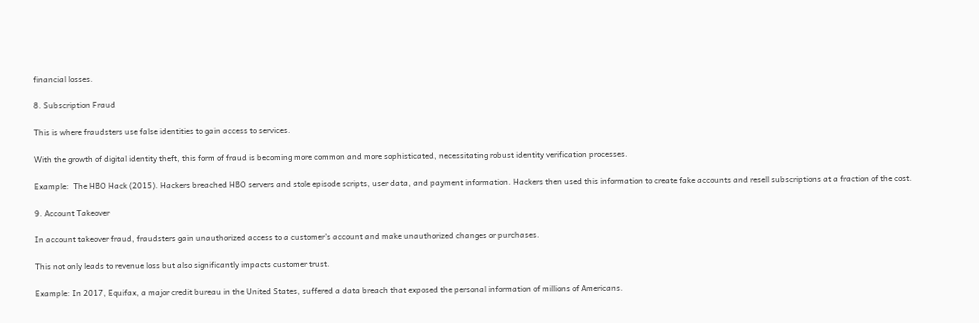financial losses.

8. Subscription Fraud

This is where fraudsters use false identities to gain access to services.

With the growth of digital identity theft, this form of fraud is becoming more common and more sophisticated, necessitating robust identity verification processes.

Example:  The HBO Hack (2015). Hackers breached HBO servers and stole episode scripts, user data, and payment information. Hackers then used this information to create fake accounts and resell subscriptions at a fraction of the cost.

9. Account Takeover

In account takeover fraud, fraudsters gain unauthorized access to a customer’s account and make unauthorized changes or purchases.

This not only leads to revenue loss but also significantly impacts customer trust.

Example: In 2017, Equifax, a major credit bureau in the United States, suffered a data breach that exposed the personal information of millions of Americans.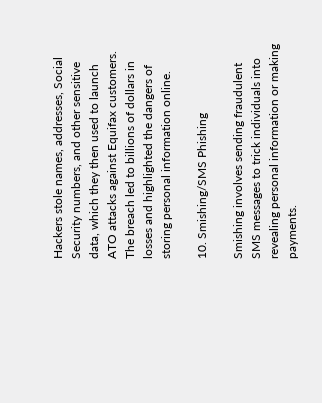Hackers stole names, addresses, Social Security numbers, and other sensitive data, which they then used to launch ATO attacks against Equifax customers. The breach led to billions of dollars in losses and highlighted the dangers of storing personal information online.

10. Smishing/SMS Phishing

Smishing involves sending fraudulent SMS messages to trick individuals into revealing personal information or making payments.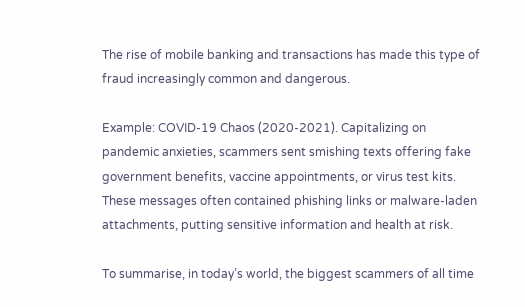The rise of mobile banking and transactions has made this type of fraud increasingly common and dangerous.

Example: COVID-19 Chaos (2020-2021). Capitalizing on pandemic anxieties, scammers sent smishing texts offering fake government benefits, vaccine appointments, or virus test kits. These messages often contained phishing links or malware-laden attachments, putting sensitive information and health at risk.

To summarise, in today’s world, the biggest scammers of all time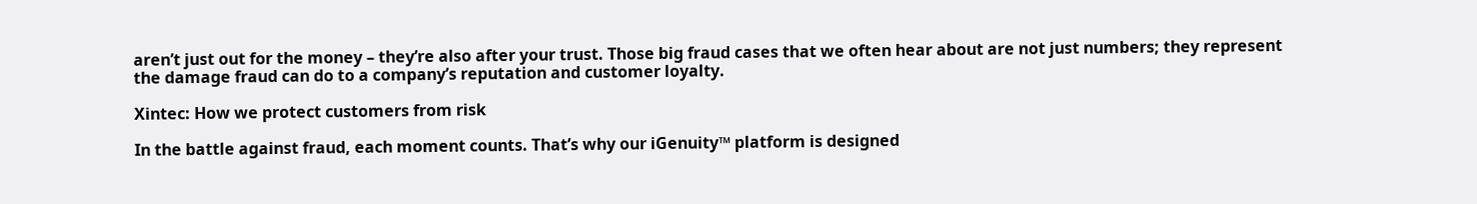aren’t just out for the money – they’re also after your trust. Those big fraud cases that we often hear about are not just numbers; they represent the damage fraud can do to a company’s reputation and customer loyalty.

Xintec: How we protect customers from risk

In the battle against fraud, each moment counts. That’s why our iGenuity™ platform is designed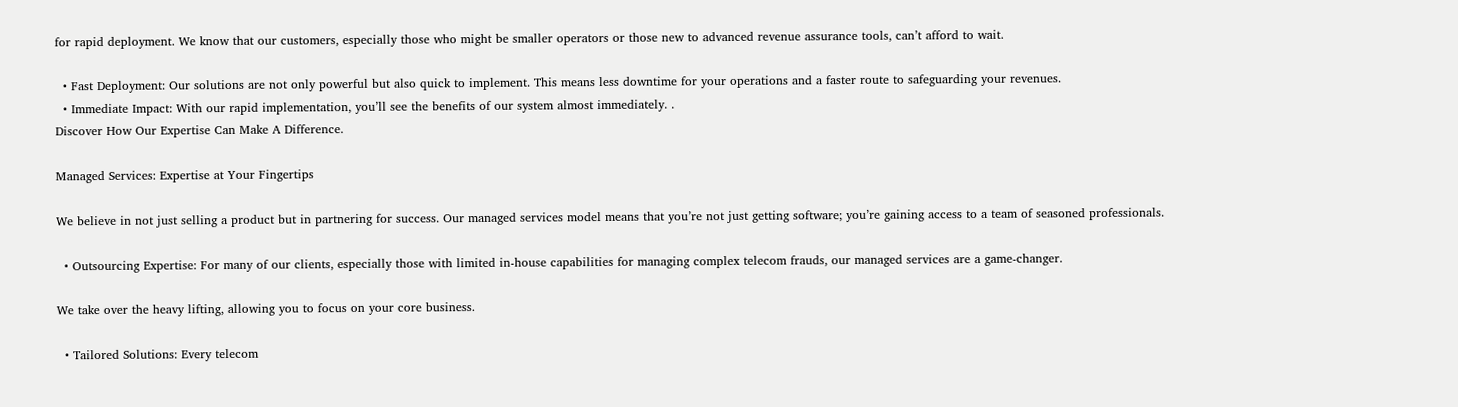for rapid deployment. We know that our customers, especially those who might be smaller operators or those new to advanced revenue assurance tools, can’t afford to wait.

  • Fast Deployment: Our solutions are not only powerful but also quick to implement. This means less downtime for your operations and a faster route to safeguarding your revenues.
  • Immediate Impact: With our rapid implementation, you’ll see the benefits of our system almost immediately. .
Discover How Our Expertise Can Make A Difference.

Managed Services: Expertise at Your Fingertips

We believe in not just selling a product but in partnering for success. Our managed services model means that you’re not just getting software; you’re gaining access to a team of seasoned professionals.

  • Outsourcing Expertise: For many of our clients, especially those with limited in-house capabilities for managing complex telecom frauds, our managed services are a game-changer.

We take over the heavy lifting, allowing you to focus on your core business.

  • Tailored Solutions: Every telecom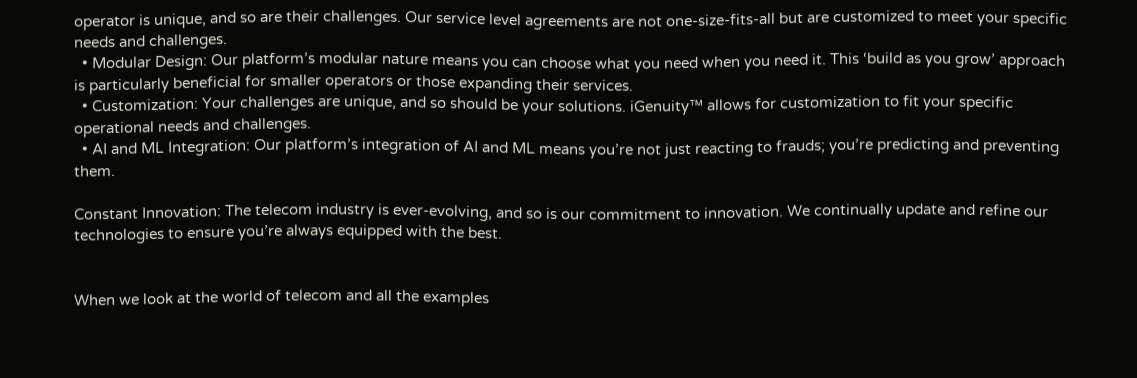operator is unique, and so are their challenges. Our service level agreements are not one-size-fits-all but are customized to meet your specific needs and challenges.
  • Modular Design: Our platform’s modular nature means you can choose what you need when you need it. This ‘build as you grow’ approach is particularly beneficial for smaller operators or those expanding their services.
  • Customization: Your challenges are unique, and so should be your solutions. iGenuity™ allows for customization to fit your specific operational needs and challenges.
  • AI and ML Integration: Our platform’s integration of AI and ML means you’re not just reacting to frauds; you’re predicting and preventing them.

Constant Innovation: The telecom industry is ever-evolving, and so is our commitment to innovation. We continually update and refine our technologies to ensure you’re always equipped with the best.


When we look at the world of telecom and all the examples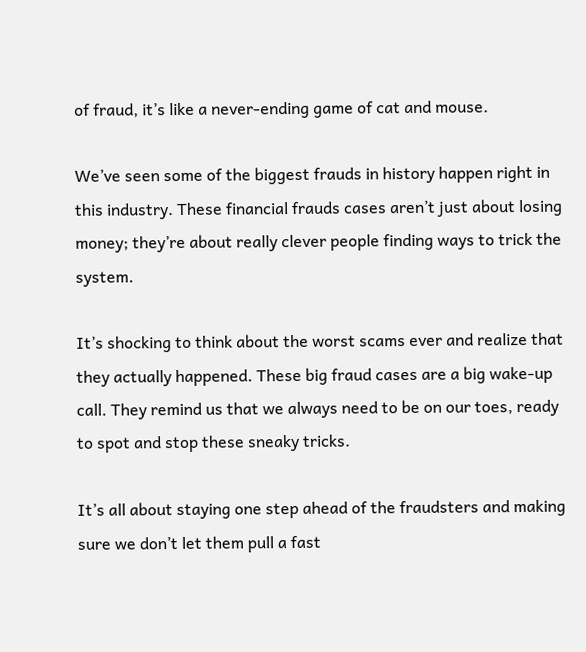of fraud, it’s like a never-ending game of cat and mouse.

We’ve seen some of the biggest frauds in history happen right in this industry. These financial frauds cases aren’t just about losing money; they’re about really clever people finding ways to trick the system.

It’s shocking to think about the worst scams ever and realize that they actually happened. These big fraud cases are a big wake-up call. They remind us that we always need to be on our toes, ready to spot and stop these sneaky tricks.

It’s all about staying one step ahead of the fraudsters and making sure we don’t let them pull a fast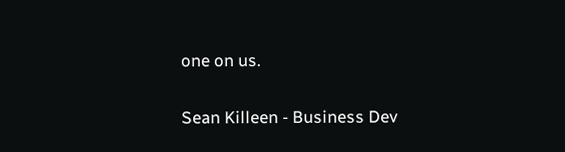one on us.

Sean Killeen - Business Dev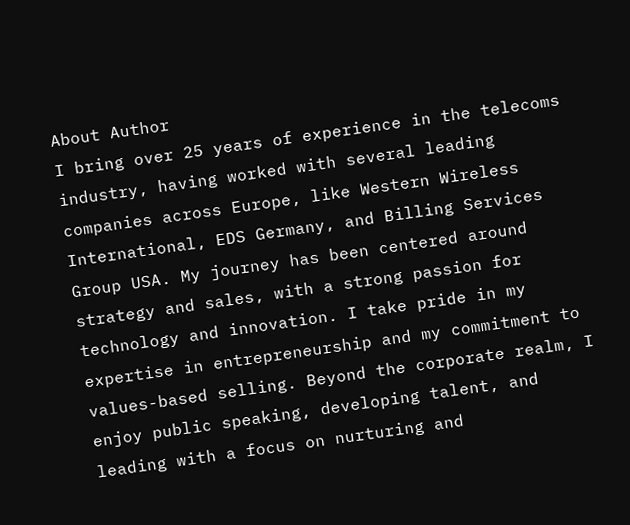About Author
I bring over 25 years of experience in the telecoms industry, having worked with several leading companies across Europe, like Western Wireless International, EDS Germany, and Billing Services Group USA. My journey has been centered around strategy and sales, with a strong passion for technology and innovation. I take pride in my expertise in entrepreneurship and my commitment to values-based selling. Beyond the corporate realm, I enjoy public speaking, developing talent, and leading with a focus on nurturing and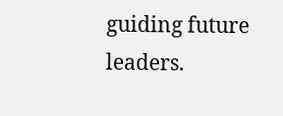guiding future leaders.